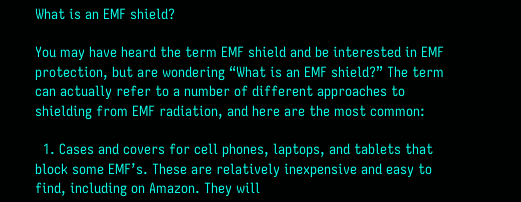What is an EMF shield?

You may have heard the term EMF shield and be interested in EMF protection, but are wondering “What is an EMF shield?” The term can actually refer to a number of different approaches to shielding from EMF radiation, and here are the most common:

  1. Cases and covers for cell phones, laptops, and tablets that block some EMF’s. These are relatively inexpensive and easy to find, including on Amazon. They will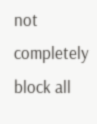not completely block all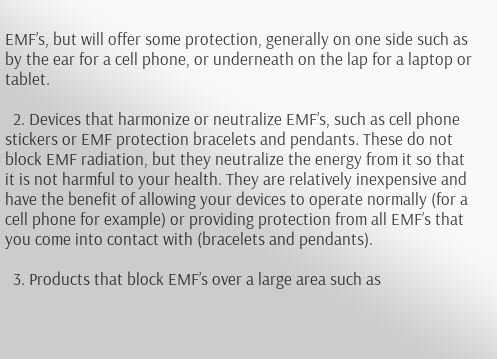EMF’s, but will offer some protection, generally on one side such as by the ear for a cell phone, or underneath on the lap for a laptop or tablet.

  2. Devices that harmonize or neutralize EMF’s, such as cell phone stickers or EMF protection bracelets and pendants. These do not block EMF radiation, but they neutralize the energy from it so that it is not harmful to your health. They are relatively inexpensive and have the benefit of allowing your devices to operate normally (for a cell phone for example) or providing protection from all EMF’s that you come into contact with (bracelets and pendants).

  3. Products that block EMF’s over a large area such as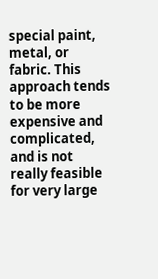special paint, metal, or fabric. This approach tends to be more expensive and complicated, and is not really feasible for very large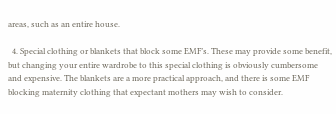areas, such as an entire house.

  4. Special clothing or blankets that block some EMF’s. These may provide some benefit, but changing your entire wardrobe to this special clothing is obviously cumbersome and expensive. The blankets are a more practical approach, and there is some EMF blocking maternity clothing that expectant mothers may wish to consider.